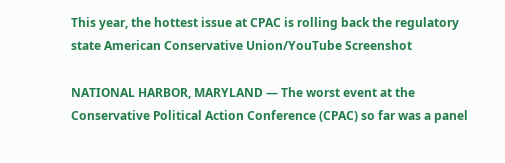This year, the hottest issue at CPAC is rolling back the regulatory state American Conservative Union/YouTube Screenshot

NATIONAL HARBOR, MARYLAND — The worst event at the Conservative Political Action Conference (CPAC) so far was a panel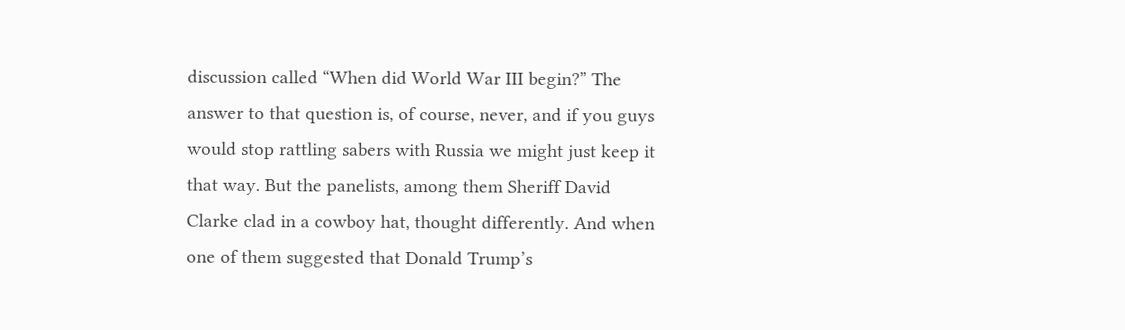discussion called “When did World War III begin?” The answer to that question is, of course, never, and if you guys would stop rattling sabers with Russia we might just keep it that way. But the panelists, among them Sheriff David Clarke clad in a cowboy hat, thought differently. And when one of them suggested that Donald Trump’s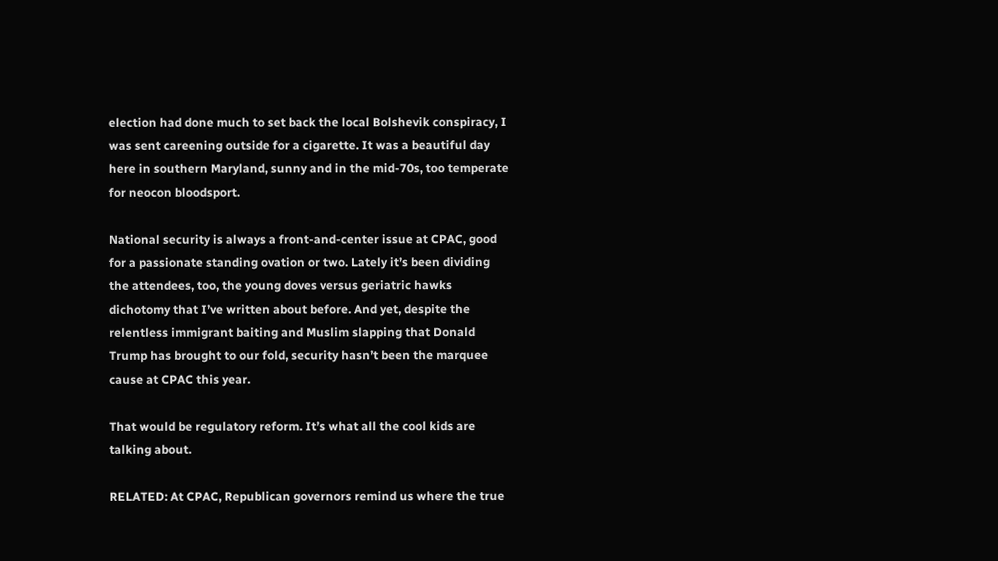election had done much to set back the local Bolshevik conspiracy, I was sent careening outside for a cigarette. It was a beautiful day here in southern Maryland, sunny and in the mid-70s, too temperate for neocon bloodsport.

National security is always a front-and-center issue at CPAC, good for a passionate standing ovation or two. Lately it’s been dividing the attendees, too, the young doves versus geriatric hawks dichotomy that I’ve written about before. And yet, despite the relentless immigrant baiting and Muslim slapping that Donald Trump has brought to our fold, security hasn’t been the marquee cause at CPAC this year.

That would be regulatory reform. It’s what all the cool kids are talking about.

RELATED: At CPAC, Republican governors remind us where the true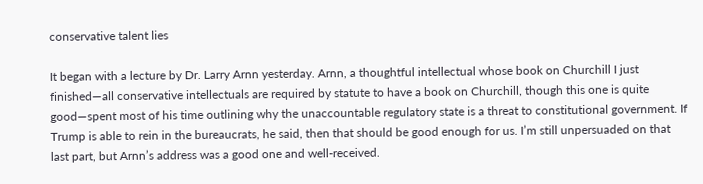conservative talent lies

It began with a lecture by Dr. Larry Arnn yesterday. Arnn, a thoughtful intellectual whose book on Churchill I just finished—all conservative intellectuals are required by statute to have a book on Churchill, though this one is quite good—spent most of his time outlining why the unaccountable regulatory state is a threat to constitutional government. If Trump is able to rein in the bureaucrats, he said, then that should be good enough for us. I’m still unpersuaded on that last part, but Arnn’s address was a good one and well-received.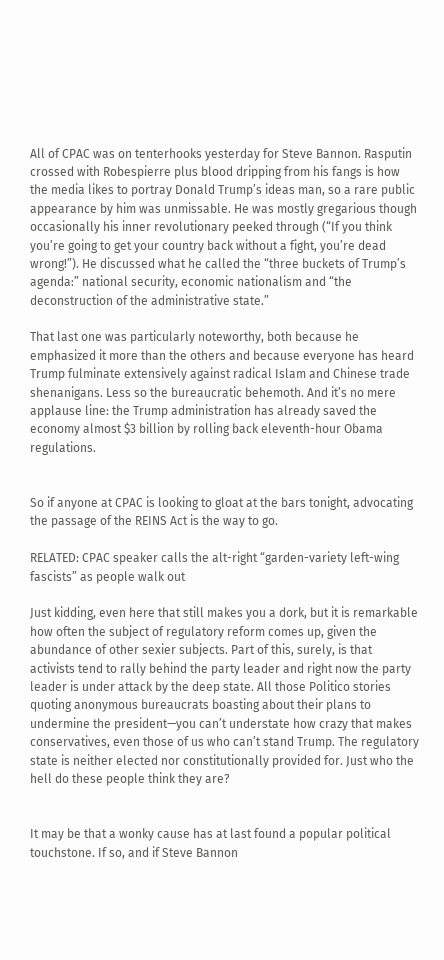All of CPAC was on tenterhooks yesterday for Steve Bannon. Rasputin crossed with Robespierre plus blood dripping from his fangs is how the media likes to portray Donald Trump’s ideas man, so a rare public appearance by him was unmissable. He was mostly gregarious though occasionally his inner revolutionary peeked through (“If you think you’re going to get your country back without a fight, you’re dead wrong!”). He discussed what he called the “three buckets of Trump’s agenda:” national security, economic nationalism and “the deconstruction of the administrative state.”

That last one was particularly noteworthy, both because he emphasized it more than the others and because everyone has heard Trump fulminate extensively against radical Islam and Chinese trade shenanigans. Less so the bureaucratic behemoth. And it’s no mere applause line: the Trump administration has already saved the economy almost $3 billion by rolling back eleventh-hour Obama regulations.


So if anyone at CPAC is looking to gloat at the bars tonight, advocating the passage of the REINS Act is the way to go.

RELATED: CPAC speaker calls the alt-right “garden-variety left-wing fascists” as people walk out

Just kidding, even here that still makes you a dork, but it is remarkable how often the subject of regulatory reform comes up, given the abundance of other sexier subjects. Part of this, surely, is that activists tend to rally behind the party leader and right now the party leader is under attack by the deep state. All those Politico stories quoting anonymous bureaucrats boasting about their plans to undermine the president—you can’t understate how crazy that makes conservatives, even those of us who can’t stand Trump. The regulatory state is neither elected nor constitutionally provided for. Just who the hell do these people think they are?


It may be that a wonky cause has at last found a popular political touchstone. If so, and if Steve Bannon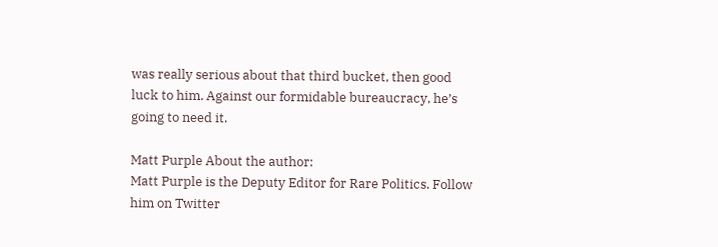was really serious about that third bucket, then good luck to him. Against our formidable bureaucracy, he’s going to need it.

Matt Purple About the author:
Matt Purple is the Deputy Editor for Rare Politics. Follow him on Twitter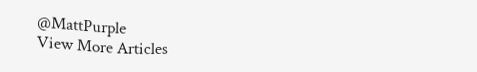@MattPurple
View More Articles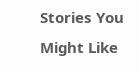Stories You Might Like